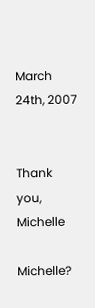March 24th, 2007


Thank you, Michelle

Michelle?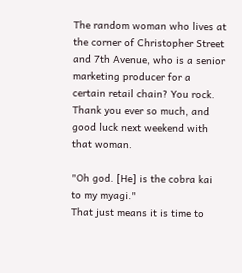The random woman who lives at the corner of Christopher Street and 7th Avenue, who is a senior marketing producer for a certain retail chain? You rock. Thank you ever so much, and good luck next weekend with that woman.

"Oh god. [He] is the cobra kai to my myagi."
That just means it is time to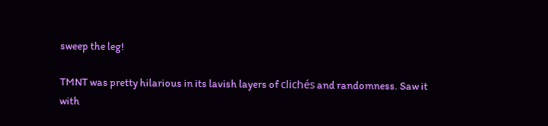sweep the leg!

TMNT was pretty hilarious in its lavish layers of clichés and randomness. Saw it with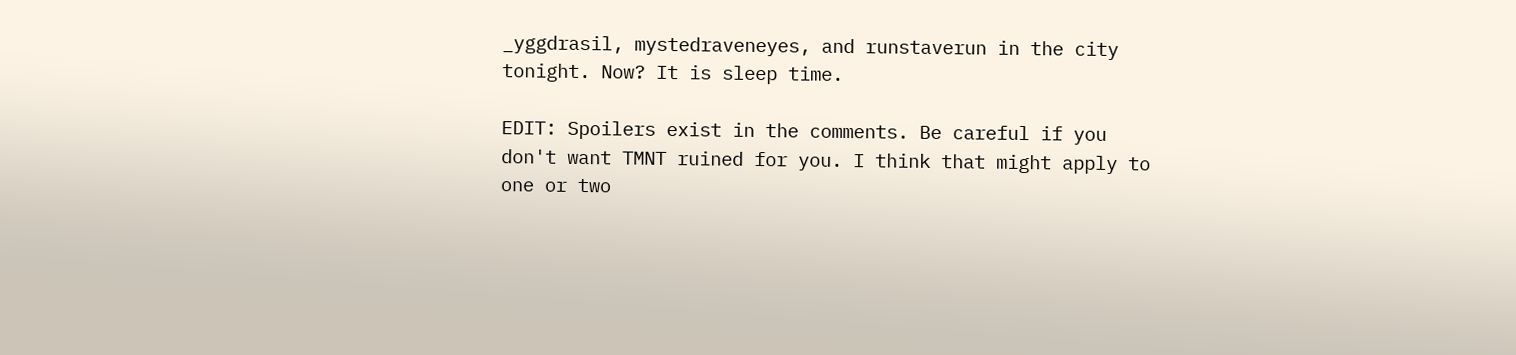_yggdrasil, mystedraveneyes, and runstaverun in the city tonight. Now? It is sleep time.

EDIT: Spoilers exist in the comments. Be careful if you don't want TMNT ruined for you. I think that might apply to one or two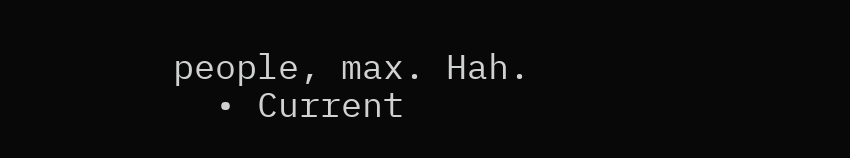people, max. Hah.
  • Current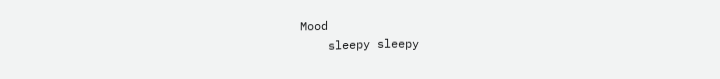Mood
    sleepy sleepy